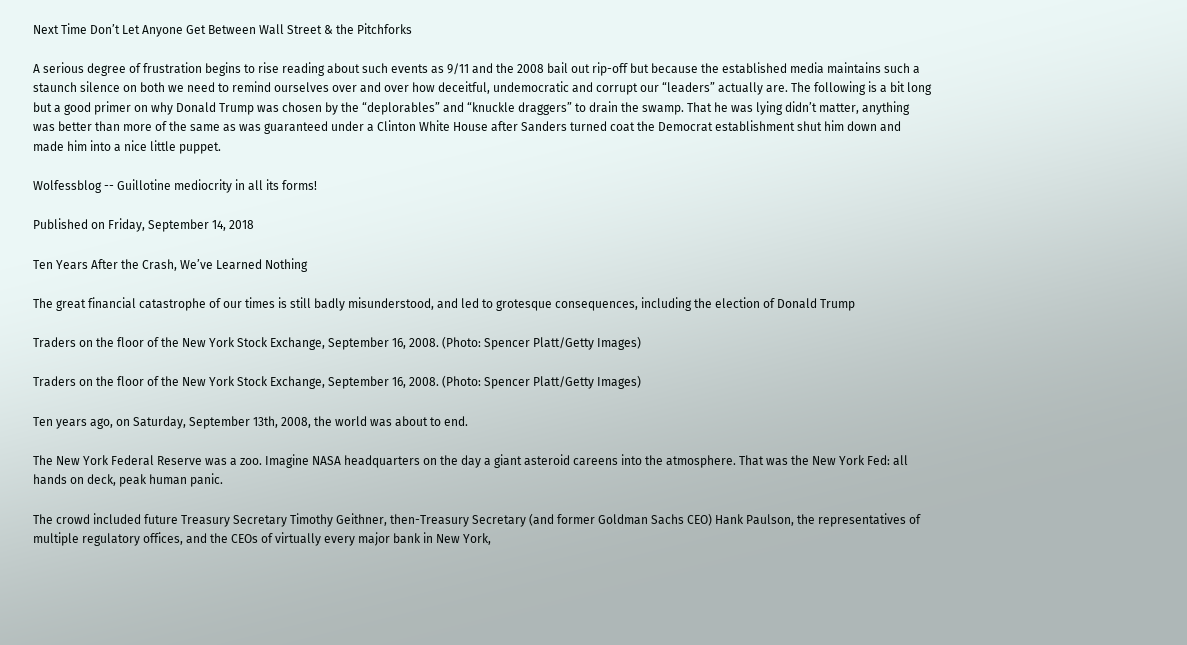Next Time Don’t Let Anyone Get Between Wall Street & the Pitchforks

A serious degree of frustration begins to rise reading about such events as 9/11 and the 2008 bail out rip-off but because the established media maintains such a staunch silence on both we need to remind ourselves over and over how deceitful, undemocratic and corrupt our “leaders” actually are. The following is a bit long but a good primer on why Donald Trump was chosen by the “deplorables” and “knuckle draggers” to drain the swamp. That he was lying didn’t matter, anything was better than more of the same as was guaranteed under a Clinton White House after Sanders turned coat the Democrat establishment shut him down and made him into a nice little puppet.

Wolfessblog -- Guillotine mediocrity in all its forms!

Published on Friday, September 14, 2018

Ten Years After the Crash, We’ve Learned Nothing

The great financial catastrophe of our times is still badly misunderstood, and led to grotesque consequences, including the election of Donald Trump

Traders on the floor of the New York Stock Exchange, September 16, 2008. (Photo: Spencer Platt/Getty Images)

Traders on the floor of the New York Stock Exchange, September 16, 2008. (Photo: Spencer Platt/Getty Images)

Ten years ago, on Saturday, September 13th, 2008, the world was about to end.

The New York Federal Reserve was a zoo. Imagine NASA headquarters on the day a giant asteroid careens into the atmosphere. That was the New York Fed: all hands on deck, peak human panic.

The crowd included future Treasury Secretary Timothy Geithner, then-Treasury Secretary (and former Goldman Sachs CEO) Hank Paulson, the representatives of multiple regulatory offices, and the CEOs of virtually every major bank in New York,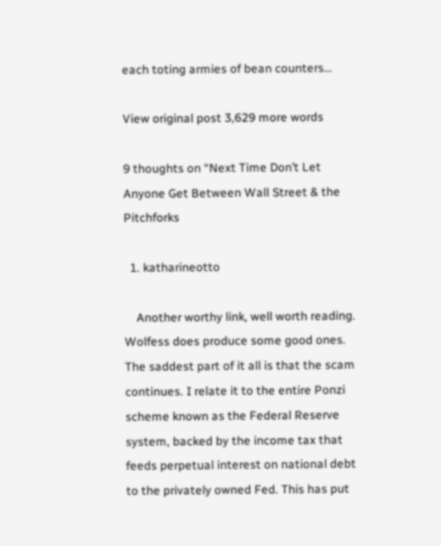each toting armies of bean counters…

View original post 3,629 more words

9 thoughts on “Next Time Don’t Let Anyone Get Between Wall Street & the Pitchforks

  1. katharineotto

    Another worthy link, well worth reading. Wolfess does produce some good ones. The saddest part of it all is that the scam continues. I relate it to the entire Ponzi scheme known as the Federal Reserve system, backed by the income tax that feeds perpetual interest on national debt to the privately owned Fed. This has put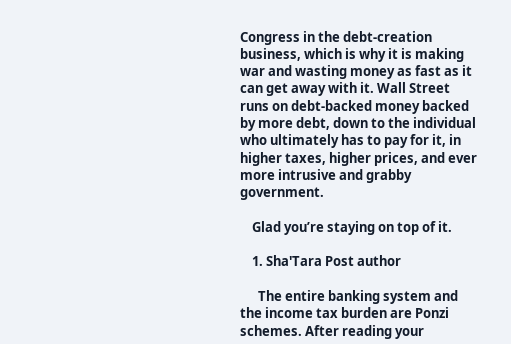Congress in the debt-creation business, which is why it is making war and wasting money as fast as it can get away with it. Wall Street runs on debt-backed money backed by more debt, down to the individual who ultimately has to pay for it, in higher taxes, higher prices, and ever more intrusive and grabby government.

    Glad you’re staying on top of it.

    1. Sha'Tara Post author

      The entire banking system and the income tax burden are Ponzi schemes. After reading your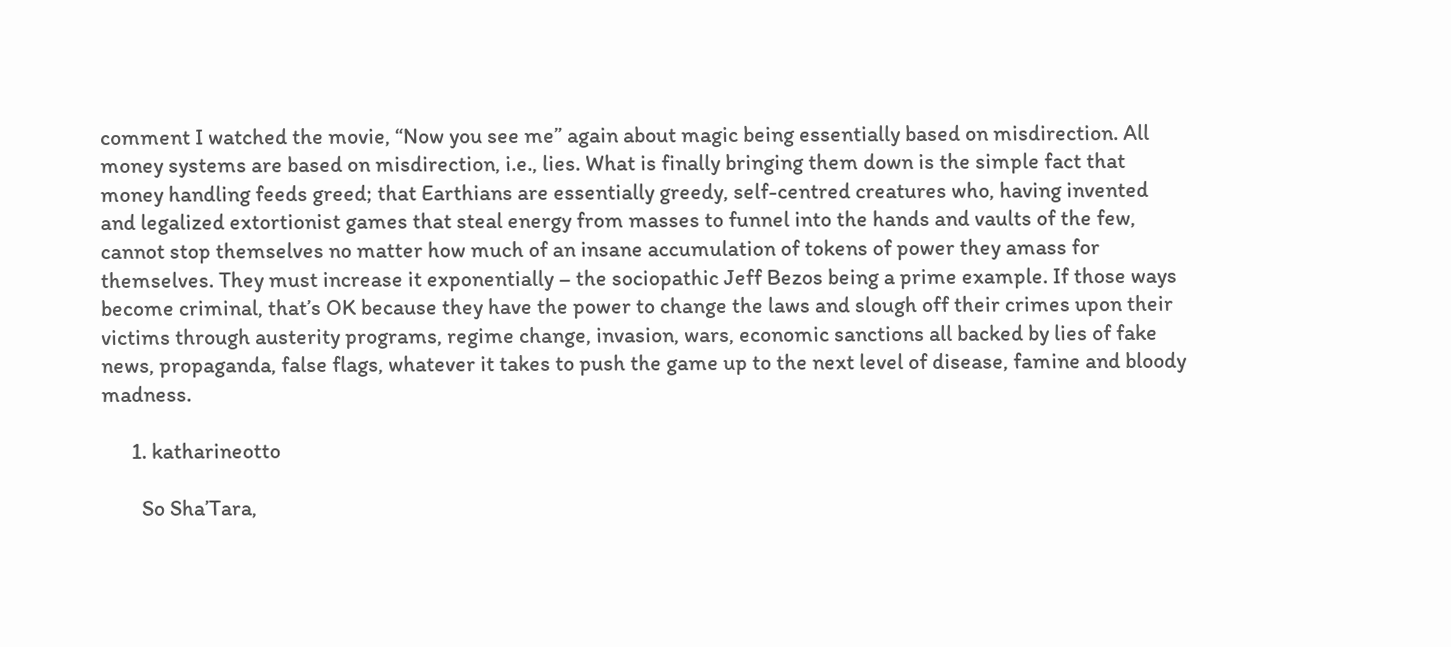comment I watched the movie, “Now you see me” again about magic being essentially based on misdirection. All money systems are based on misdirection, i.e., lies. What is finally bringing them down is the simple fact that money handling feeds greed; that Earthians are essentially greedy, self-centred creatures who, having invented and legalized extortionist games that steal energy from masses to funnel into the hands and vaults of the few, cannot stop themselves no matter how much of an insane accumulation of tokens of power they amass for themselves. They must increase it exponentially – the sociopathic Jeff Bezos being a prime example. If those ways become criminal, that’s OK because they have the power to change the laws and slough off their crimes upon their victims through austerity programs, regime change, invasion, wars, economic sanctions all backed by lies of fake news, propaganda, false flags, whatever it takes to push the game up to the next level of disease, famine and bloody madness.

      1. katharineotto

        So Sha’Tara,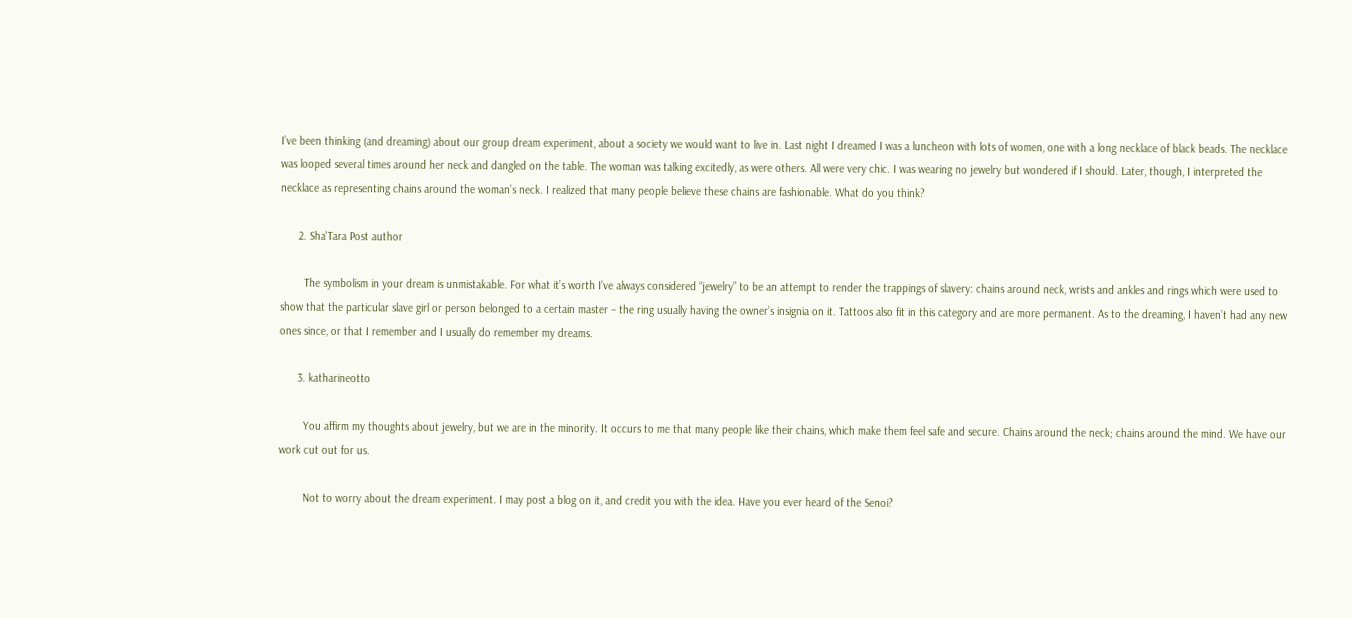I’ve been thinking (and dreaming) about our group dream experiment, about a society we would want to live in. Last night I dreamed I was a luncheon with lots of women, one with a long necklace of black beads. The necklace was looped several times around her neck and dangled on the table. The woman was talking excitedly, as were others. All were very chic. I was wearing no jewelry but wondered if I should. Later, though, I interpreted the necklace as representing chains around the woman’s neck. I realized that many people believe these chains are fashionable. What do you think?

      2. Sha'Tara Post author

        The symbolism in your dream is unmistakable. For what it’s worth I’ve always considered “jewelry” to be an attempt to render the trappings of slavery: chains around neck, wrists and ankles and rings which were used to show that the particular slave girl or person belonged to a certain master – the ring usually having the owner’s insignia on it. Tattoos also fit in this category and are more permanent. As to the dreaming, I haven’t had any new ones since, or that I remember and I usually do remember my dreams.

      3. katharineotto

        You affirm my thoughts about jewelry, but we are in the minority. It occurs to me that many people like their chains, which make them feel safe and secure. Chains around the neck; chains around the mind. We have our work cut out for us.

        Not to worry about the dream experiment. I may post a blog on it, and credit you with the idea. Have you ever heard of the Senoi?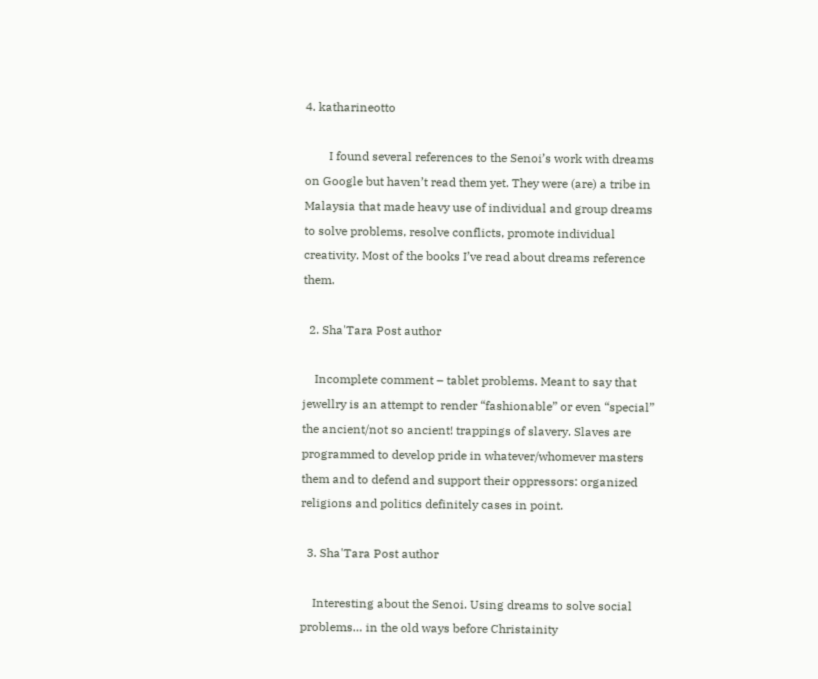4. katharineotto

        I found several references to the Senoi’s work with dreams on Google but haven’t read them yet. They were (are) a tribe in Malaysia that made heavy use of individual and group dreams to solve problems, resolve conflicts, promote individual creativity. Most of the books I’ve read about dreams reference them.

  2. Sha'Tara Post author

    Incomplete comment – tablet problems. Meant to say that jewellry is an attempt to render “fashionable” or even “special” the ancient/not so ancient! trappings of slavery. Slaves are programmed to develop pride in whatever/whomever masters them and to defend and support their oppressors: organized religions and politics definitely cases in point.

  3. Sha'Tara Post author

    Interesting about the Senoi. Using dreams to solve social problems… in the old ways before Christainity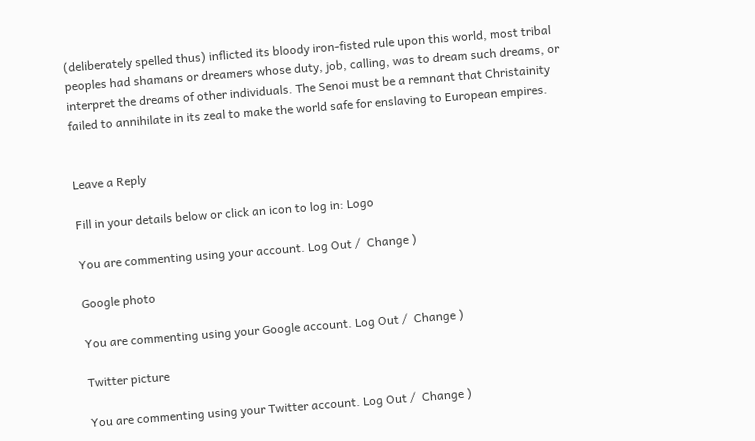(deliberately spelled thus) inflicted its bloody iron-fisted rule upon this world, most tribal peoples had shamans or dreamers whose duty, job, calling, was to dream such dreams, or interpret the dreams of other individuals. The Senoi must be a remnant that Christainity failed to annihilate in its zeal to make the world safe for enslaving to European empires.


Leave a Reply

Fill in your details below or click an icon to log in: Logo

You are commenting using your account. Log Out /  Change )

Google photo

You are commenting using your Google account. Log Out /  Change )

Twitter picture

You are commenting using your Twitter account. Log Out /  Change )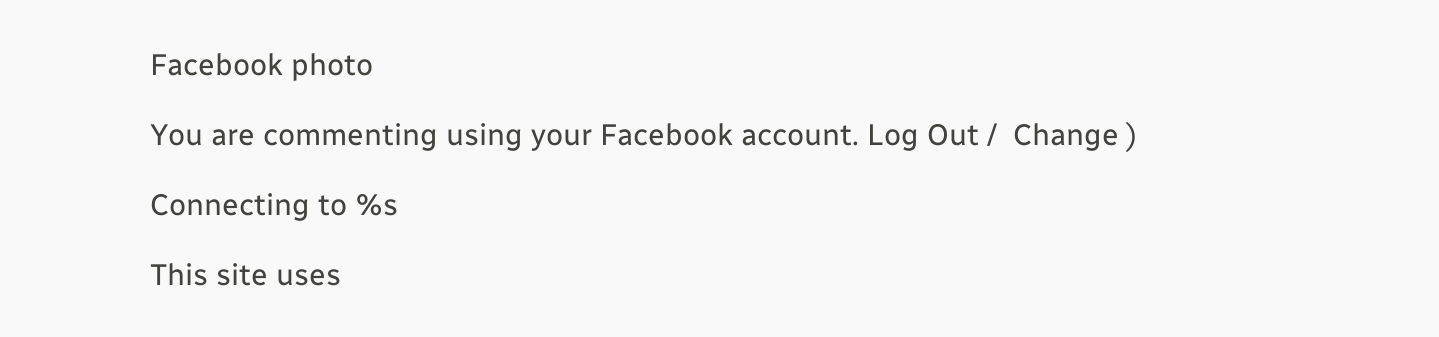Facebook photo

You are commenting using your Facebook account. Log Out /  Change )

Connecting to %s

This site uses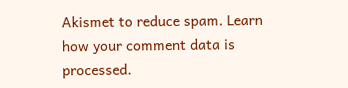Akismet to reduce spam. Learn how your comment data is processed.